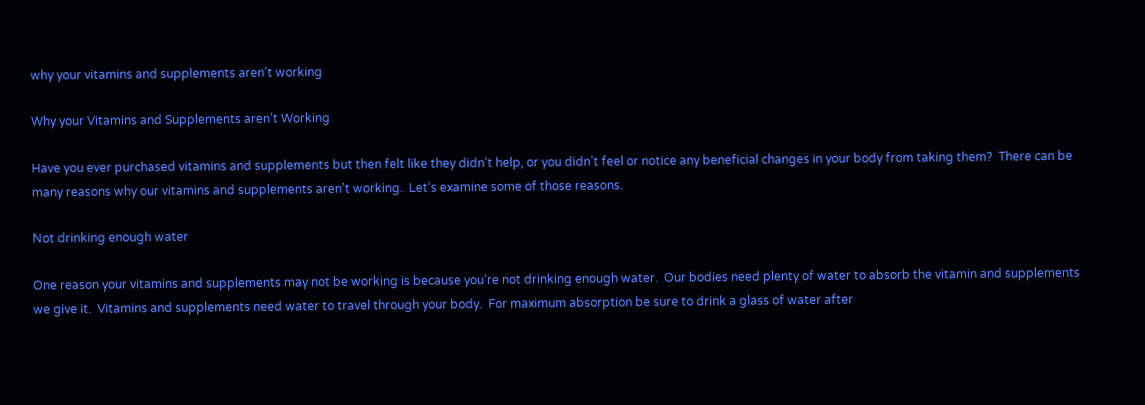why your vitamins and supplements aren't working

Why your Vitamins and Supplements aren’t Working

Have you ever purchased vitamins and supplements but then felt like they didn’t help, or you didn’t feel or notice any beneficial changes in your body from taking them?  There can be many reasons why our vitamins and supplements aren’t working.  Let’s examine some of those reasons.

Not drinking enough water

One reason your vitamins and supplements may not be working is because you’re not drinking enough water.  Our bodies need plenty of water to absorb the vitamin and supplements we give it.  Vitamins and supplements need water to travel through your body.  For maximum absorption be sure to drink a glass of water after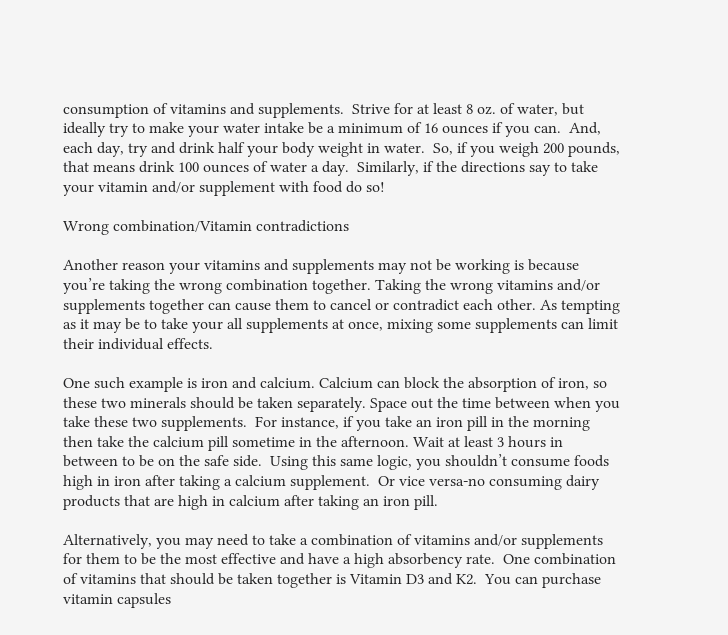consumption of vitamins and supplements.  Strive for at least 8 oz. of water, but ideally try to make your water intake be a minimum of 16 ounces if you can.  And, each day, try and drink half your body weight in water.  So, if you weigh 200 pounds, that means drink 100 ounces of water a day.  Similarly, if the directions say to take your vitamin and/or supplement with food do so!

Wrong combination/Vitamin contradictions

Another reason your vitamins and supplements may not be working is because you’re taking the wrong combination together. Taking the wrong vitamins and/or supplements together can cause them to cancel or contradict each other. As tempting as it may be to take your all supplements at once, mixing some supplements can limit their individual effects.

One such example is iron and calcium. Calcium can block the absorption of iron, so these two minerals should be taken separately. Space out the time between when you take these two supplements.  For instance, if you take an iron pill in the morning then take the calcium pill sometime in the afternoon. Wait at least 3 hours in between to be on the safe side.  Using this same logic, you shouldn’t consume foods high in iron after taking a calcium supplement.  Or vice versa-no consuming dairy products that are high in calcium after taking an iron pill.

Alternatively, you may need to take a combination of vitamins and/or supplements for them to be the most effective and have a high absorbency rate.  One combination of vitamins that should be taken together is Vitamin D3 and K2.  You can purchase vitamin capsules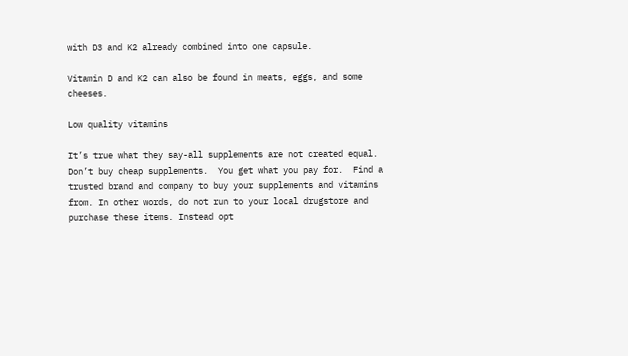with D3 and K2 already combined into one capsule.

Vitamin D and K2 can also be found in meats, eggs, and some cheeses.

Low quality vitamins

It’s true what they say-all supplements are not created equal. Don’t buy cheap supplements.  You get what you pay for.  Find a trusted brand and company to buy your supplements and vitamins from. In other words, do not run to your local drugstore and purchase these items. Instead opt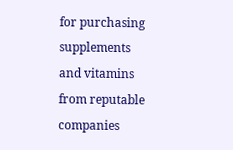for purchasing supplements and vitamins from reputable companies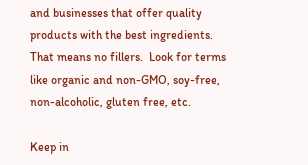and businesses that offer quality products with the best ingredients.  That means no fillers.  Look for terms like organic and non-GMO, soy-free, non-alcoholic, gluten free, etc.

Keep in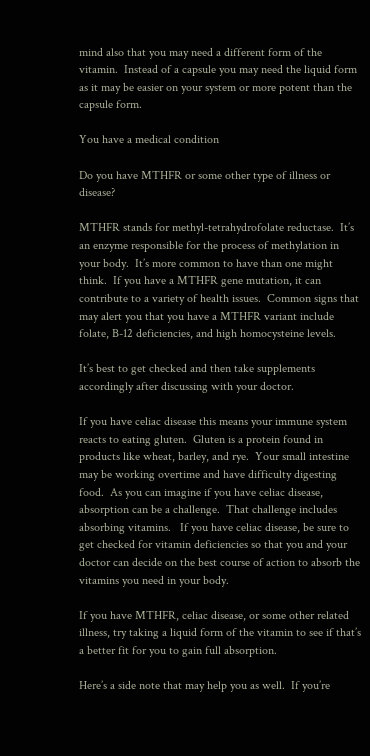mind also that you may need a different form of the vitamin.  Instead of a capsule you may need the liquid form as it may be easier on your system or more potent than the capsule form.

You have a medical condition

Do you have MTHFR or some other type of illness or disease?

MTHFR stands for methyl-tetrahydrofolate reductase.  It’s an enzyme responsible for the process of methylation in your body.  It’s more common to have than one might think.  If you have a MTHFR gene mutation, it can contribute to a variety of health issues.  Common signs that may alert you that you have a MTHFR variant include folate, B-12 deficiencies, and high homocysteine levels.

It’s best to get checked and then take supplements accordingly after discussing with your doctor.

If you have celiac disease this means your immune system reacts to eating gluten.  Gluten is a protein found in products like wheat, barley, and rye.  Your small intestine may be working overtime and have difficulty digesting food.  As you can imagine if you have celiac disease, absorption can be a challenge.  That challenge includes absorbing vitamins.   If you have celiac disease, be sure to get checked for vitamin deficiencies so that you and your doctor can decide on the best course of action to absorb the vitamins you need in your body.

If you have MTHFR, celiac disease, or some other related illness, try taking a liquid form of the vitamin to see if that’s a better fit for you to gain full absorption.

Here’s a side note that may help you as well.  If you’re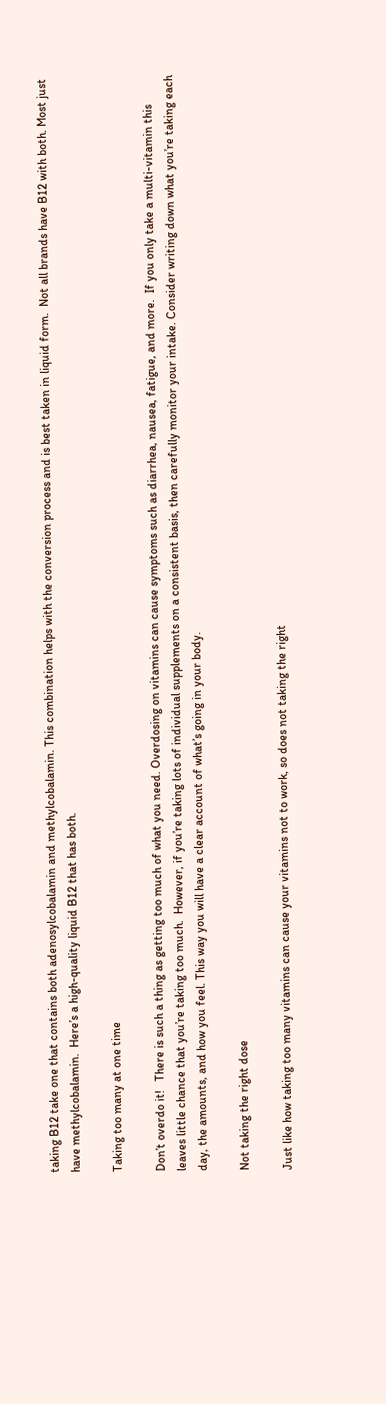taking B12 take one that contains both adenosylcobalamin and methylcobalamin. This combination helps with the conversion process and is best taken in liquid form.  Not all brands have B12 with both. Most just have methylcobalamin.  Here’s a high-quality liquid B12 that has both.

Taking too many at one time

Don’t overdo it!   There is such a thing as getting too much of what you need. Overdosing on vitamins can cause symptoms such as diarrhea, nausea, fatigue, and more.  If you only take a multi-vitamin this leaves little chance that you’re taking too much.  However, if you’re taking lots of individual supplements on a consistent basis, then carefully monitor your intake. Consider writing down what you’re taking each day, the amounts, and how you feel. This way you will have a clear account of what’s going in your body.

Not taking the right dose

Just like how taking too many vitamins can cause your vitamins not to work, so does not taking the right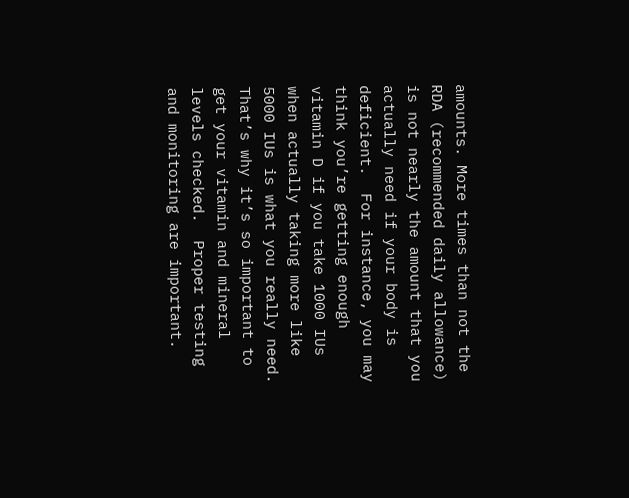amounts. More times than not the RDA (recommended daily allowance) is not nearly the amount that you actually need if your body is deficient.  For instance, you may think you’re getting enough vitamin D if you take 1000 IUs when actually taking more like 5000 IUs is what you really need. That’s why it’s so important to get your vitamin and mineral levels checked.  Proper testing and monitoring are important.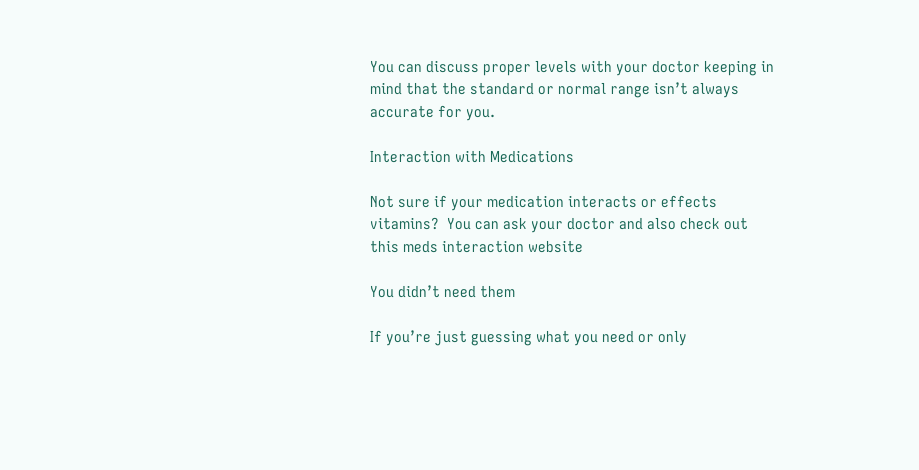You can discuss proper levels with your doctor keeping in mind that the standard or normal range isn’t always accurate for you.

Interaction with Medications

Not sure if your medication interacts or effects vitamins?  You can ask your doctor and also check out this meds interaction website

You didn’t need them

If you’re just guessing what you need or only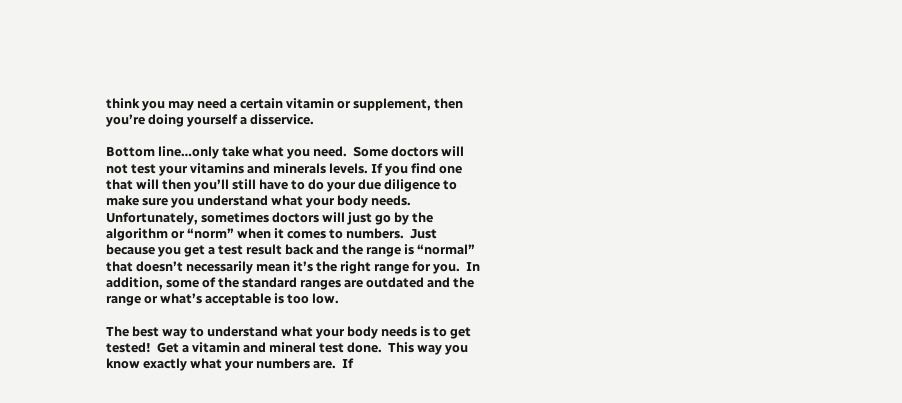think you may need a certain vitamin or supplement, then you’re doing yourself a disservice.

Bottom line…only take what you need.  Some doctors will not test your vitamins and minerals levels. If you find one that will then you’ll still have to do your due diligence to make sure you understand what your body needs.  Unfortunately, sometimes doctors will just go by the algorithm or “norm” when it comes to numbers.  Just because you get a test result back and the range is “normal” that doesn’t necessarily mean it’s the right range for you.  In addition, some of the standard ranges are outdated and the range or what’s acceptable is too low.

The best way to understand what your body needs is to get tested!  Get a vitamin and mineral test done.  This way you know exactly what your numbers are.  If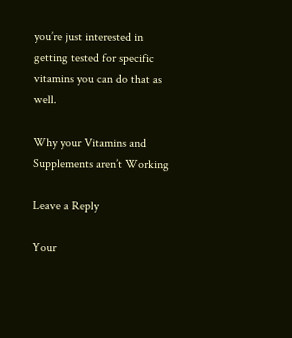you’re just interested in getting tested for specific vitamins you can do that as well.

Why your Vitamins and Supplements aren’t Working

Leave a Reply

Your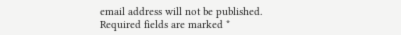email address will not be published. Required fields are marked *